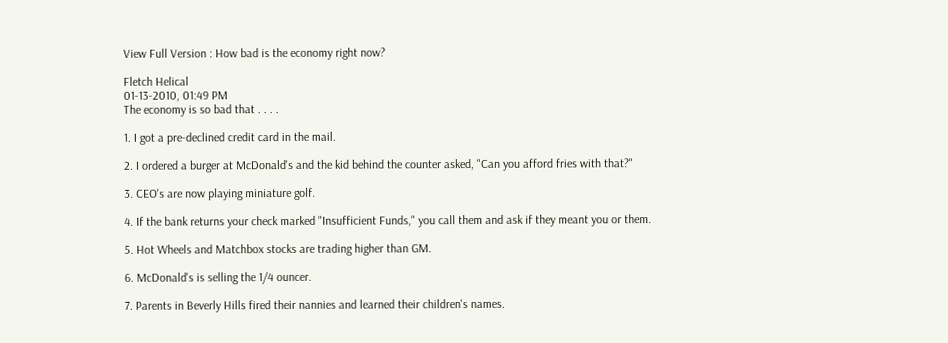View Full Version : How bad is the economy right now?

Fletch Helical
01-13-2010, 01:49 PM
The economy is so bad that . . . .

1. I got a pre-declined credit card in the mail.

2. I ordered a burger at McDonald's and the kid behind the counter asked, "Can you afford fries with that?"

3. CEO's are now playing miniature golf.

4. If the bank returns your check marked "Insufficient Funds," you call them and ask if they meant you or them.

5. Hot Wheels and Matchbox stocks are trading higher than GM.

6. McDonald's is selling the 1/4 ouncer.

7. Parents in Beverly Hills fired their nannies and learned their children's names.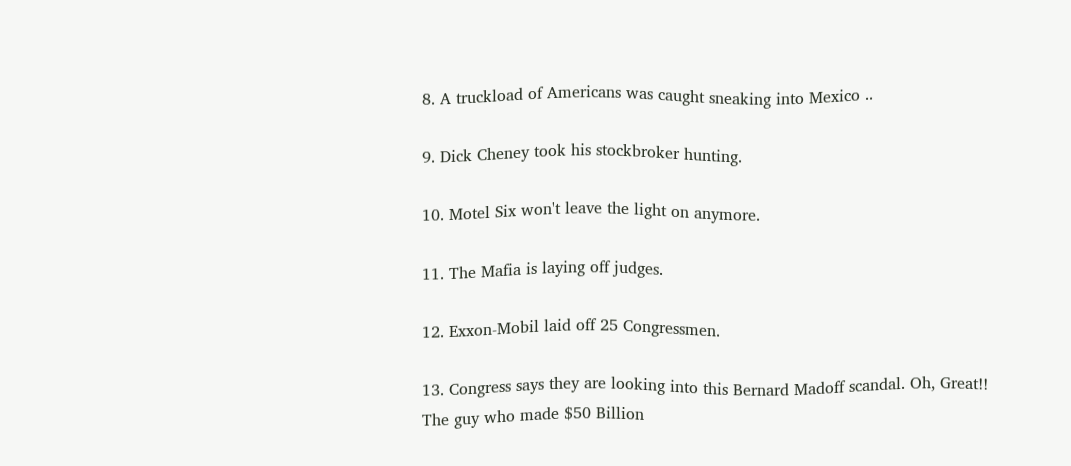8. A truckload of Americans was caught sneaking into Mexico ..

9. Dick Cheney took his stockbroker hunting.

10. Motel Six won't leave the light on anymore.

11. The Mafia is laying off judges.

12. Exxon-Mobil laid off 25 Congressmen.

13. Congress says they are looking into this Bernard Madoff scandal. Oh, Great!! The guy who made $50 Billion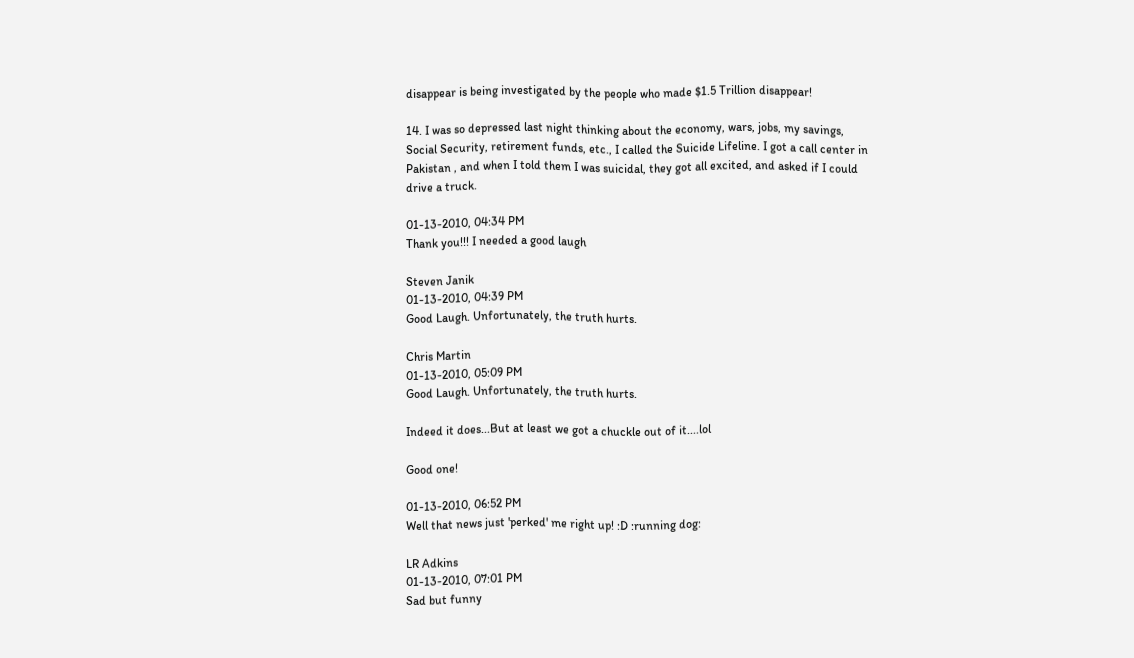disappear is being investigated by the people who made $1.5 Trillion disappear!

14. I was so depressed last night thinking about the economy, wars, jobs, my savings, Social Security, retirement funds, etc., I called the Suicide Lifeline. I got a call center in Pakistan , and when I told them I was suicidal, they got all excited, and asked if I could drive a truck.

01-13-2010, 04:34 PM
Thank you!!! I needed a good laugh

Steven Janik
01-13-2010, 04:39 PM
Good Laugh. Unfortunately, the truth hurts.

Chris Martin
01-13-2010, 05:09 PM
Good Laugh. Unfortunately, the truth hurts.

Indeed it does...But at least we got a chuckle out of it....lol

Good one!

01-13-2010, 06:52 PM
Well that news just 'perked' me right up! :D :running dog:

LR Adkins
01-13-2010, 07:01 PM
Sad but funny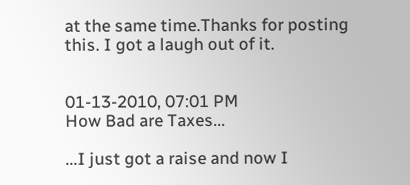at the same time.Thanks for posting this. I got a laugh out of it.


01-13-2010, 07:01 PM
How Bad are Taxes...

...I just got a raise and now I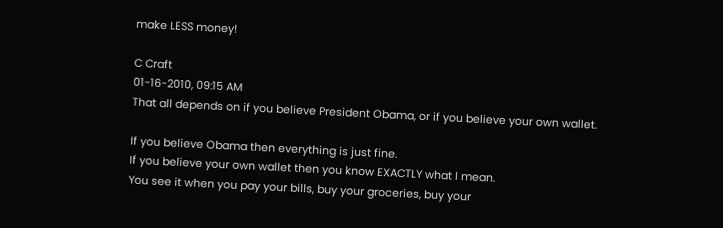make LESS money!

C Craft
01-16-2010, 09:15 AM
That all depends on if you believe President Obama, or if you believe your own wallet.

If you believe Obama then everything is just fine.
If you believe your own wallet then you know EXACTLY what I mean.
You see it when you pay your bills, buy your groceries, buy your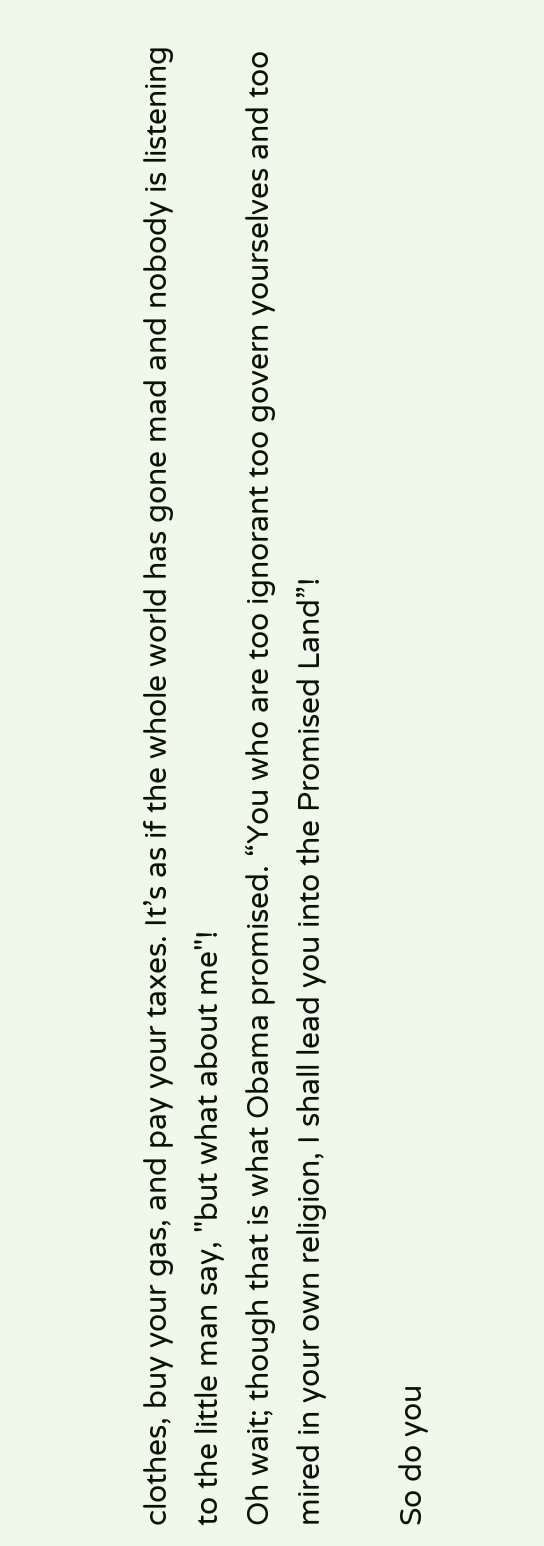clothes, buy your gas, and pay your taxes. It’s as if the whole world has gone mad and nobody is listening to the little man say, "but what about me"!
Oh wait; though that is what Obama promised. “You who are too ignorant too govern yourselves and too mired in your own religion, I shall lead you into the Promised Land”!

So do you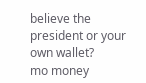believe the president or your own wallet?
mo money